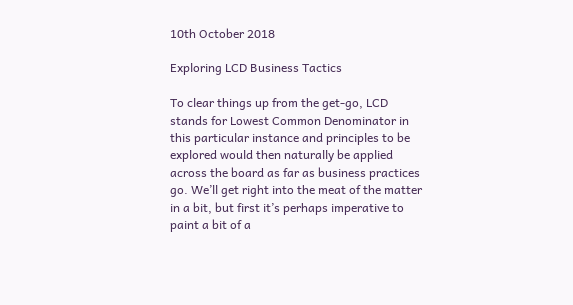10th October 2018

Exploring LCD Business Tactics

To clear things up from the get-go, LCD stands for Lowest Common Denominator in this particular instance and principles to be explored would then naturally be applied across the board as far as business practices go. We’ll get right into the meat of the matter in a bit, but first it’s perhaps imperative to paint a bit of a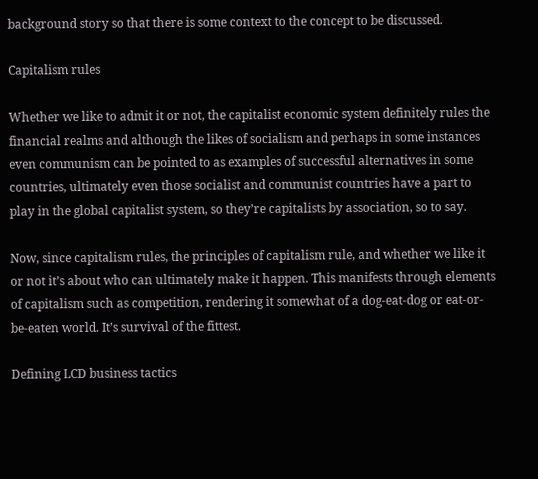background story so that there is some context to the concept to be discussed.

Capitalism rules

Whether we like to admit it or not, the capitalist economic system definitely rules the financial realms and although the likes of socialism and perhaps in some instances even communism can be pointed to as examples of successful alternatives in some countries, ultimately even those socialist and communist countries have a part to play in the global capitalist system, so they’re capitalists by association, so to say.

Now, since capitalism rules, the principles of capitalism rule, and whether we like it or not it’s about who can ultimately make it happen. This manifests through elements of capitalism such as competition, rendering it somewhat of a dog-eat-dog or eat-or-be-eaten world. It’s survival of the fittest.

Defining LCD business tactics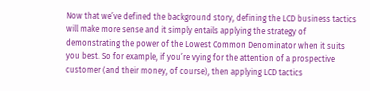Now that we’ve defined the background story, defining the LCD business tactics will make more sense and it simply entails applying the strategy of demonstrating the power of the Lowest Common Denominator when it suits you best. So for example, if you’re vying for the attention of a prospective customer (and their money, of course), then applying LCD tactics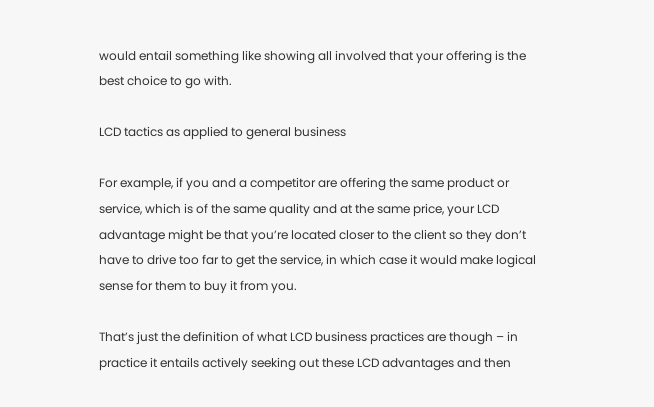would entail something like showing all involved that your offering is the best choice to go with.

LCD tactics as applied to general business

For example, if you and a competitor are offering the same product or service, which is of the same quality and at the same price, your LCD advantage might be that you’re located closer to the client so they don’t have to drive too far to get the service, in which case it would make logical sense for them to buy it from you.

That’s just the definition of what LCD business practices are though – in practice it entails actively seeking out these LCD advantages and then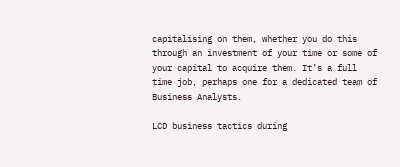capitalising on them, whether you do this through an investment of your time or some of your capital to acquire them. It’s a full time job, perhaps one for a dedicated team of Business Analysts.

LCD business tactics during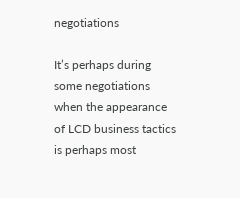negotiations

It’s perhaps during some negotiations when the appearance of LCD business tactics is perhaps most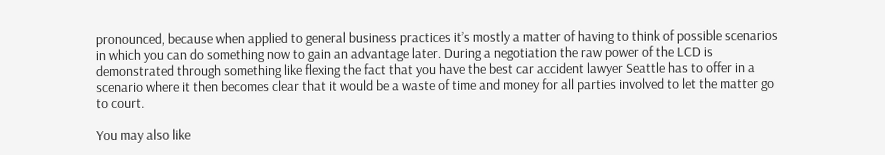pronounced, because when applied to general business practices it’s mostly a matter of having to think of possible scenarios in which you can do something now to gain an advantage later. During a negotiation the raw power of the LCD is demonstrated through something like flexing the fact that you have the best car accident lawyer Seattle has to offer in a scenario where it then becomes clear that it would be a waste of time and money for all parties involved to let the matter go to court.

You may also like